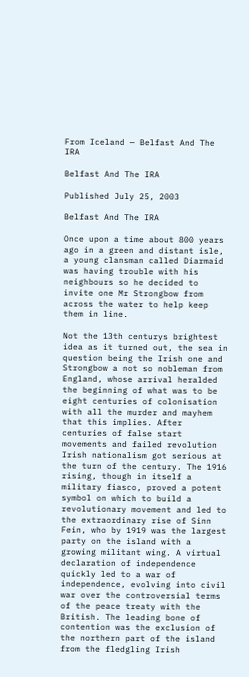From Iceland — Belfast And The IRA

Belfast And The IRA

Published July 25, 2003

Belfast And The IRA

Once upon a time about 800 years ago in a green and distant isle, a young clansman called Diarmaid was having trouble with his neighbours so he decided to invite one Mr Strongbow from across the water to help keep them in line.

Not the 13th centurys brightest idea as it turned out, the sea in question being the Irish one and Strongbow a not so nobleman from England, whose arrival heralded the beginning of what was to be eight centuries of colonisation with all the murder and mayhem that this implies. After centuries of false start movements and failed revolution Irish nationalism got serious at the turn of the century. The 1916 rising, though in itself a military fiasco, proved a potent symbol on which to build a revolutionary movement and led to the extraordinary rise of Sinn Fein, who by 1919 was the largest party on the island with a growing militant wing. A virtual declaration of independence quickly led to a war of independence, evolving into civil war over the controversial terms of the peace treaty with the British. The leading bone of contention was the exclusion of the northern part of the island from the fledgling Irish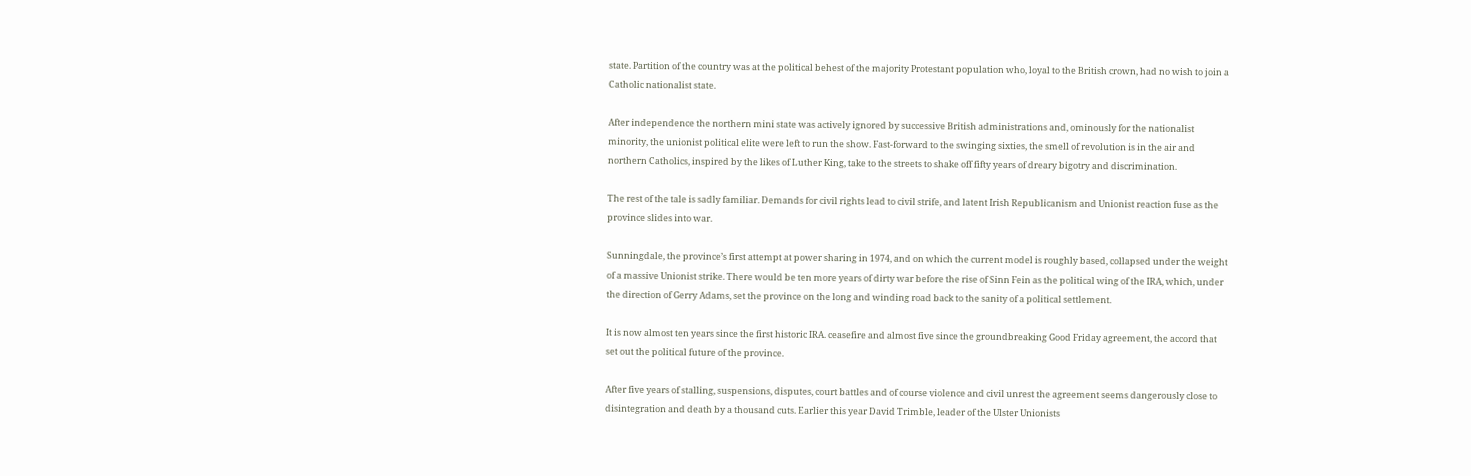state. Partition of the country was at the political behest of the majority Protestant population who, loyal to the British crown, had no wish to join a Catholic nationalist state.

After independence the northern mini state was actively ignored by successive British administrations and, ominously for the nationalist minority, the unionist political elite were left to run the show. Fast-forward to the swinging sixties, the smell of revolution is in the air and northern Catholics, inspired by the likes of Luther King, take to the streets to shake off fifty years of dreary bigotry and discrimination.

The rest of the tale is sadly familiar. Demands for civil rights lead to civil strife, and latent Irish Republicanism and Unionist reaction fuse as the province slides into war.

Sunningdale, the province’s first attempt at power sharing in 1974, and on which the current model is roughly based, collapsed under the weight of a massive Unionist strike. There would be ten more years of dirty war before the rise of Sinn Fein as the political wing of the IRA, which, under the direction of Gerry Adams, set the province on the long and winding road back to the sanity of a political settlement.

It is now almost ten years since the first historic IRA. ceasefire and almost five since the groundbreaking Good Friday agreement, the accord that set out the political future of the province.

After five years of stalling, suspensions, disputes, court battles and of course violence and civil unrest the agreement seems dangerously close to disintegration and death by a thousand cuts. Earlier this year David Trimble, leader of the Ulster Unionists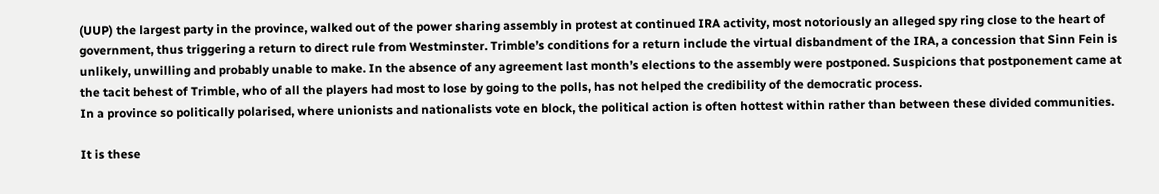(UUP) the largest party in the province, walked out of the power sharing assembly in protest at continued IRA activity, most notoriously an alleged spy ring close to the heart of government, thus triggering a return to direct rule from Westminster. Trimble’s conditions for a return include the virtual disbandment of the IRA, a concession that Sinn Fein is unlikely, unwilling and probably unable to make. In the absence of any agreement last month’s elections to the assembly were postponed. Suspicions that postponement came at the tacit behest of Trimble, who of all the players had most to lose by going to the polls, has not helped the credibility of the democratic process.
In a province so politically polarised, where unionists and nationalists vote en block, the political action is often hottest within rather than between these divided communities.

It is these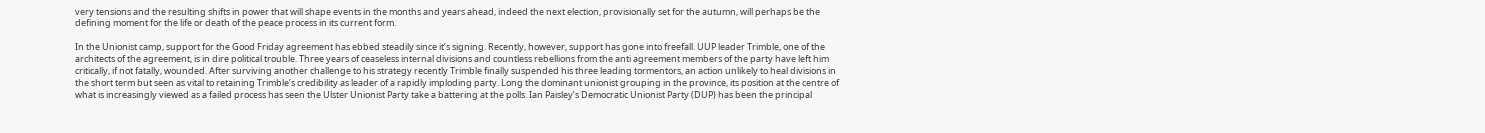very tensions and the resulting shifts in power that will shape events in the months and years ahead, indeed the next election, provisionally set for the autumn, will perhaps be the defining moment for the life or death of the peace process in its current form.

In the Unionist camp, support for the Good Friday agreement has ebbed steadily since it’s signing. Recently, however, support has gone into freefall. UUP leader Trimble, one of the architects of the agreement, is in dire political trouble. Three years of ceaseless internal divisions and countless rebellions from the anti agreement members of the party have left him critically, if not fatally, wounded. After surviving another challenge to his strategy recently Trimble finally suspended his three leading tormentors, an action unlikely to heal divisions in the short term but seen as vital to retaining Trimble’s credibility as leader of a rapidly imploding party. Long the dominant unionist grouping in the province, its position at the centre of what is increasingly viewed as a failed process has seen the Ulster Unionist Party take a battering at the polls. Ian Paisley’s Democratic Unionist Party (DUP) has been the principal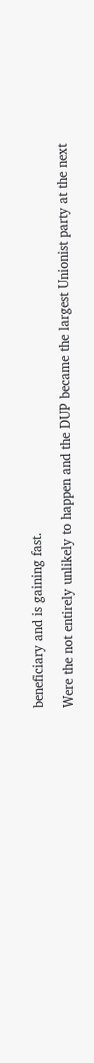beneficiary and is gaining fast.

Were the not entirely unlikely to happen and the DUP became the largest Unionist party at the next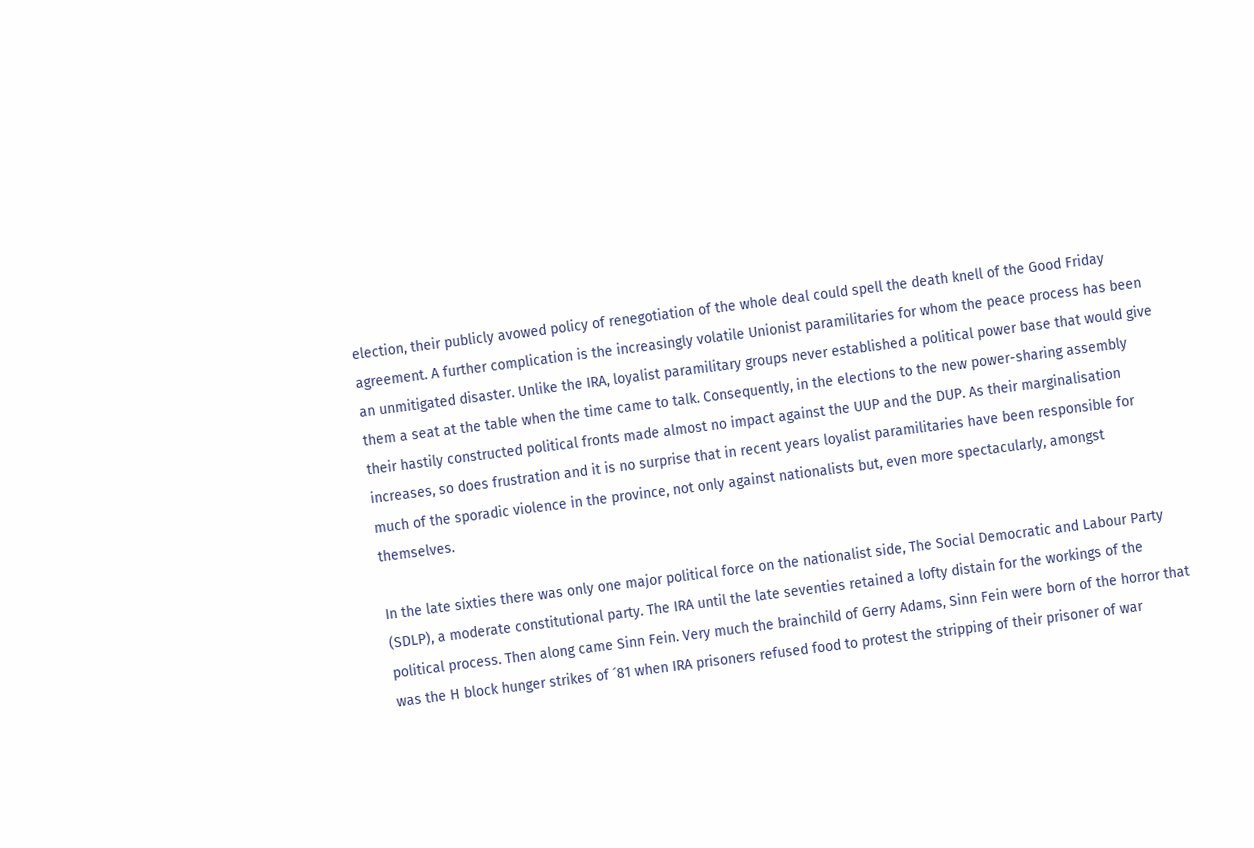election, their publicly avowed policy of renegotiation of the whole deal could spell the death knell of the Good Friday agreement. A further complication is the increasingly volatile Unionist paramilitaries for whom the peace process has been an unmitigated disaster. Unlike the IRA, loyalist paramilitary groups never established a political power base that would give them a seat at the table when the time came to talk. Consequently, in the elections to the new power-sharing assembly their hastily constructed political fronts made almost no impact against the UUP and the DUP. As their marginalisation increases, so does frustration and it is no surprise that in recent years loyalist paramilitaries have been responsible for much of the sporadic violence in the province, not only against nationalists but, even more spectacularly, amongst themselves.

In the late sixties there was only one major political force on the nationalist side, The Social Democratic and Labour Party (SDLP), a moderate constitutional party. The IRA until the late seventies retained a lofty distain for the workings of the political process. Then along came Sinn Fein. Very much the brainchild of Gerry Adams, Sinn Fein were born of the horror that was the H block hunger strikes of ´81 when IRA prisoners refused food to protest the stripping of their prisoner of war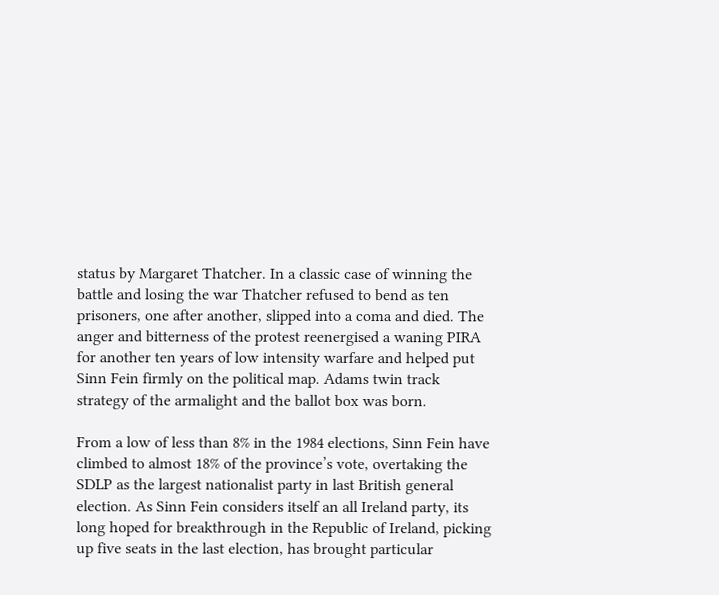status by Margaret Thatcher. In a classic case of winning the battle and losing the war Thatcher refused to bend as ten prisoners, one after another, slipped into a coma and died. The anger and bitterness of the protest reenergised a waning PIRA for another ten years of low intensity warfare and helped put Sinn Fein firmly on the political map. Adams twin track strategy of the armalight and the ballot box was born.

From a low of less than 8% in the 1984 elections, Sinn Fein have climbed to almost 18% of the province’s vote, overtaking the SDLP as the largest nationalist party in last British general election. As Sinn Fein considers itself an all Ireland party, its long hoped for breakthrough in the Republic of Ireland, picking up five seats in the last election, has brought particular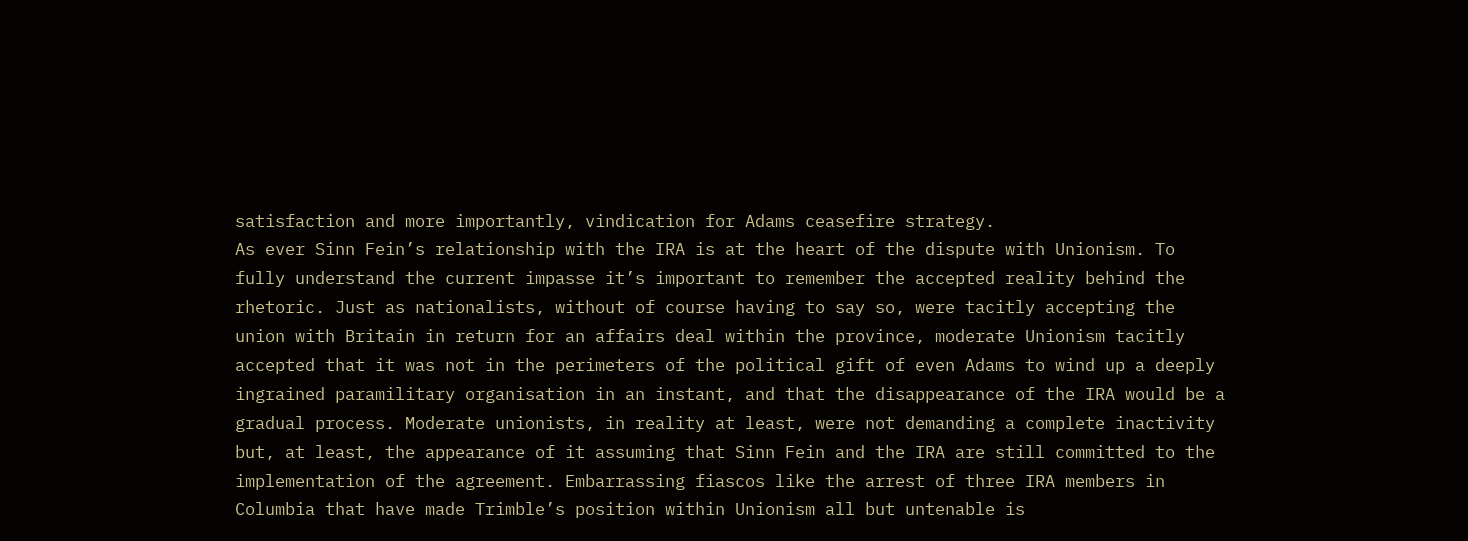satisfaction and more importantly, vindication for Adams ceasefire strategy.
As ever Sinn Fein’s relationship with the IRA is at the heart of the dispute with Unionism. To fully understand the current impasse it’s important to remember the accepted reality behind the rhetoric. Just as nationalists, without of course having to say so, were tacitly accepting the union with Britain in return for an affairs deal within the province, moderate Unionism tacitly accepted that it was not in the perimeters of the political gift of even Adams to wind up a deeply ingrained paramilitary organisation in an instant, and that the disappearance of the IRA would be a gradual process. Moderate unionists, in reality at least, were not demanding a complete inactivity but, at least, the appearance of it assuming that Sinn Fein and the IRA are still committed to the implementation of the agreement. Embarrassing fiascos like the arrest of three IRA members in Columbia that have made Trimble’s position within Unionism all but untenable is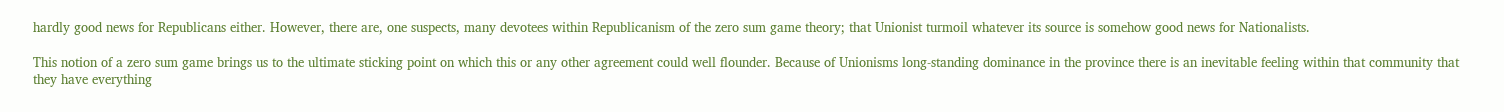hardly good news for Republicans either. However, there are, one suspects, many devotees within Republicanism of the zero sum game theory; that Unionist turmoil whatever its source is somehow good news for Nationalists.

This notion of a zero sum game brings us to the ultimate sticking point on which this or any other agreement could well flounder. Because of Unionisms long-standing dominance in the province there is an inevitable feeling within that community that they have everything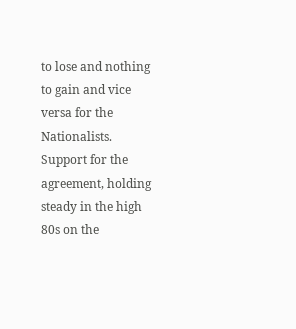to lose and nothing to gain and vice versa for the Nationalists. Support for the agreement, holding steady in the high 80s on the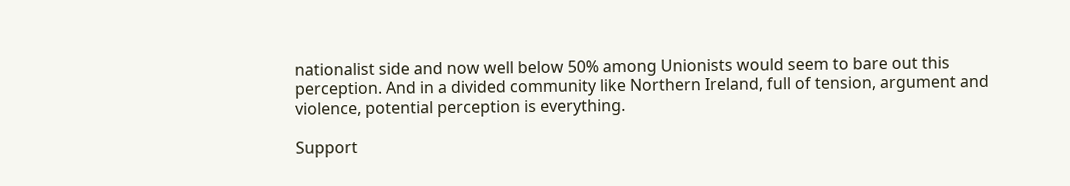nationalist side and now well below 50% among Unionists would seem to bare out this perception. And in a divided community like Northern Ireland, full of tension, argument and violence, potential perception is everything.

Support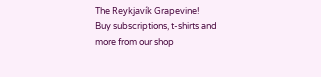The Reykjavík Grapevine!
Buy subscriptions, t-shirts and more from our shop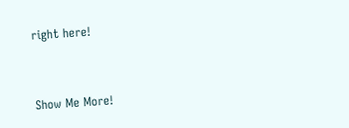right here!


Show Me More!